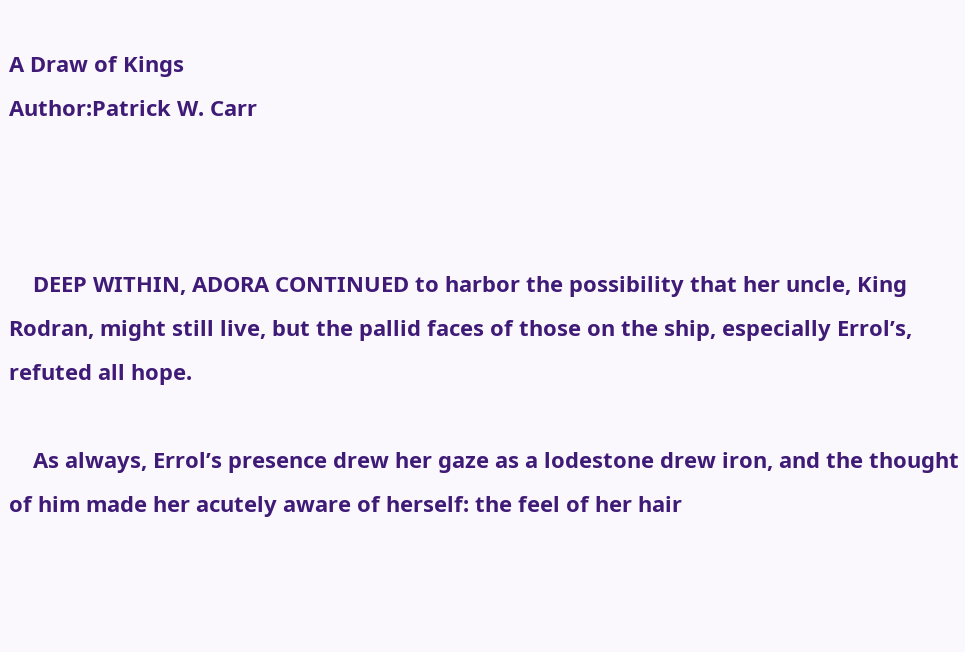A Draw of Kings
Author:Patrick W. Carr



    DEEP WITHIN, ADORA CONTINUED to harbor the possibility that her uncle, King Rodran, might still live, but the pallid faces of those on the ship, especially Errol’s, refuted all hope.

    As always, Errol’s presence drew her gaze as a lodestone drew iron, and the thought of him made her acutely aware of herself: the feel of her hair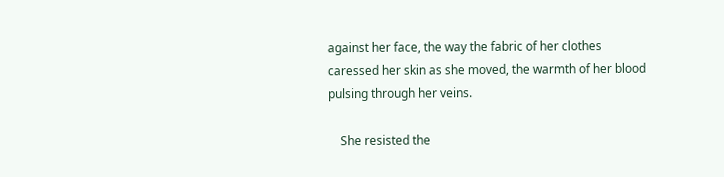against her face, the way the fabric of her clothes caressed her skin as she moved, the warmth of her blood pulsing through her veins.

    She resisted the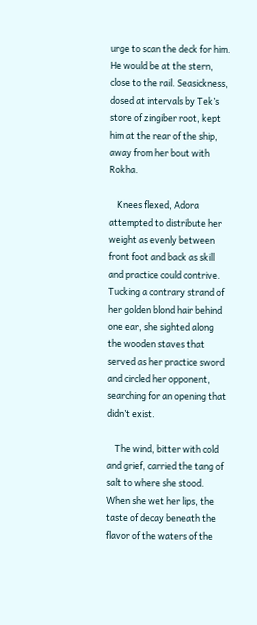urge to scan the deck for him. He would be at the stern, close to the rail. Seasickness, dosed at intervals by Tek’s store of zingiber root, kept him at the rear of the ship, away from her bout with Rokha.

    Knees flexed, Adora attempted to distribute her weight as evenly between front foot and back as skill and practice could contrive. Tucking a contrary strand of her golden blond hair behind one ear, she sighted along the wooden staves that served as her practice sword and circled her opponent, searching for an opening that didn’t exist.

    The wind, bitter with cold and grief, carried the tang of salt to where she stood. When she wet her lips, the taste of decay beneath the flavor of the waters of the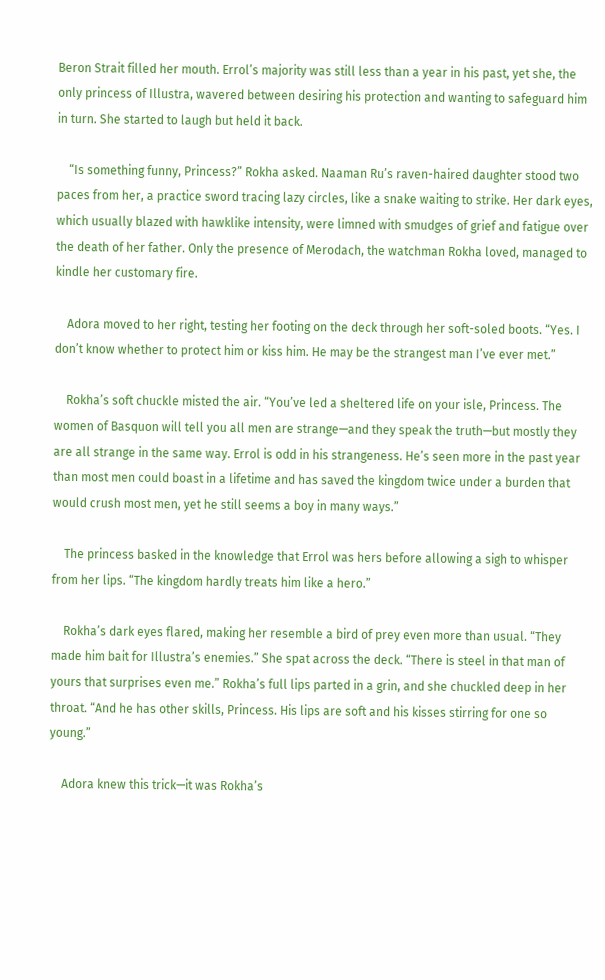Beron Strait filled her mouth. Errol’s majority was still less than a year in his past, yet she, the only princess of Illustra, wavered between desiring his protection and wanting to safeguard him in turn. She started to laugh but held it back.

    “Is something funny, Princess?” Rokha asked. Naaman Ru’s raven-haired daughter stood two paces from her, a practice sword tracing lazy circles, like a snake waiting to strike. Her dark eyes, which usually blazed with hawklike intensity, were limned with smudges of grief and fatigue over the death of her father. Only the presence of Merodach, the watchman Rokha loved, managed to kindle her customary fire.

    Adora moved to her right, testing her footing on the deck through her soft-soled boots. “Yes. I don’t know whether to protect him or kiss him. He may be the strangest man I’ve ever met.”

    Rokha’s soft chuckle misted the air. “You’ve led a sheltered life on your isle, Princess. The women of Basquon will tell you all men are strange—and they speak the truth—but mostly they are all strange in the same way. Errol is odd in his strangeness. He’s seen more in the past year than most men could boast in a lifetime and has saved the kingdom twice under a burden that would crush most men, yet he still seems a boy in many ways.”

    The princess basked in the knowledge that Errol was hers before allowing a sigh to whisper from her lips. “The kingdom hardly treats him like a hero.”

    Rokha’s dark eyes flared, making her resemble a bird of prey even more than usual. “They made him bait for Illustra’s enemies.” She spat across the deck. “There is steel in that man of yours that surprises even me.” Rokha’s full lips parted in a grin, and she chuckled deep in her throat. “And he has other skills, Princess. His lips are soft and his kisses stirring for one so young.”

    Adora knew this trick—it was Rokha’s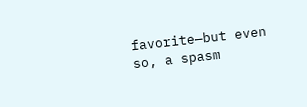favorite—but even so, a spasm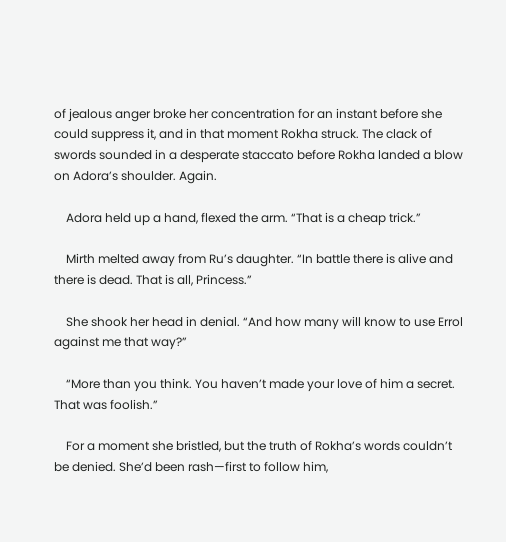of jealous anger broke her concentration for an instant before she could suppress it, and in that moment Rokha struck. The clack of swords sounded in a desperate staccato before Rokha landed a blow on Adora’s shoulder. Again.

    Adora held up a hand, flexed the arm. “That is a cheap trick.”

    Mirth melted away from Ru’s daughter. “In battle there is alive and there is dead. That is all, Princess.”

    She shook her head in denial. “And how many will know to use Errol against me that way?”

    “More than you think. You haven’t made your love of him a secret. That was foolish.”

    For a moment she bristled, but the truth of Rokha’s words couldn’t be denied. She’d been rash—first to follow him,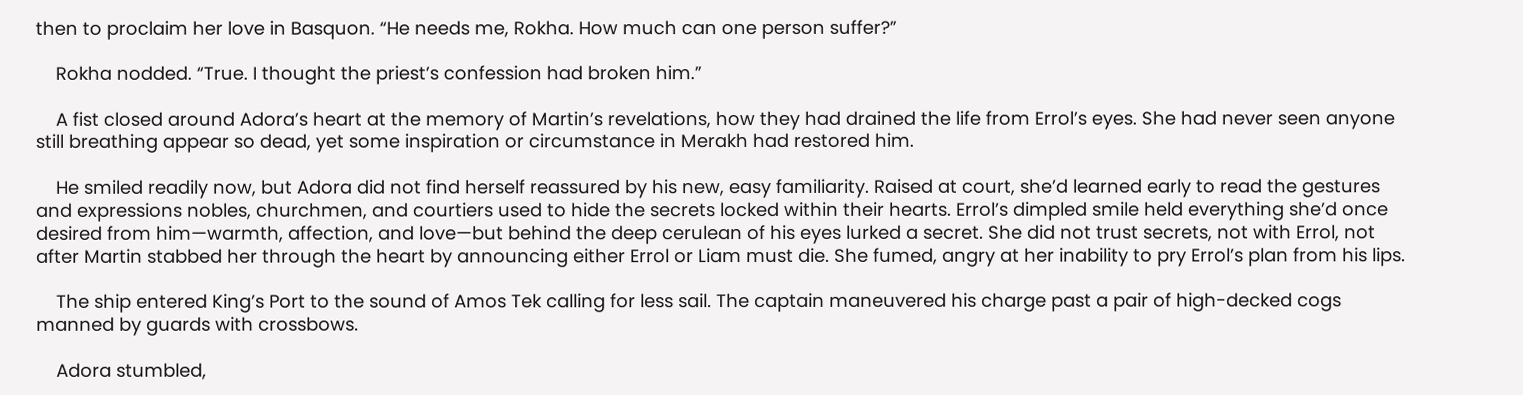then to proclaim her love in Basquon. “He needs me, Rokha. How much can one person suffer?”

    Rokha nodded. “True. I thought the priest’s confession had broken him.”

    A fist closed around Adora’s heart at the memory of Martin’s revelations, how they had drained the life from Errol’s eyes. She had never seen anyone still breathing appear so dead, yet some inspiration or circumstance in Merakh had restored him.

    He smiled readily now, but Adora did not find herself reassured by his new, easy familiarity. Raised at court, she’d learned early to read the gestures and expressions nobles, churchmen, and courtiers used to hide the secrets locked within their hearts. Errol’s dimpled smile held everything she’d once desired from him—warmth, affection, and love—but behind the deep cerulean of his eyes lurked a secret. She did not trust secrets, not with Errol, not after Martin stabbed her through the heart by announcing either Errol or Liam must die. She fumed, angry at her inability to pry Errol’s plan from his lips.

    The ship entered King’s Port to the sound of Amos Tek calling for less sail. The captain maneuvered his charge past a pair of high-decked cogs manned by guards with crossbows.

    Adora stumbled,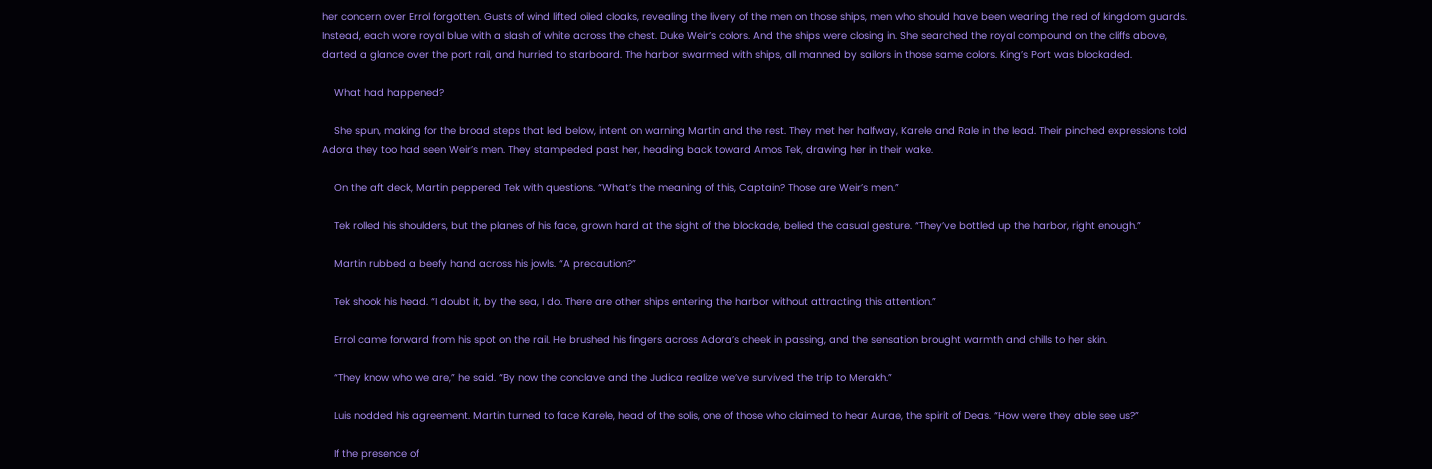her concern over Errol forgotten. Gusts of wind lifted oiled cloaks, revealing the livery of the men on those ships, men who should have been wearing the red of kingdom guards. Instead, each wore royal blue with a slash of white across the chest. Duke Weir’s colors. And the ships were closing in. She searched the royal compound on the cliffs above, darted a glance over the port rail, and hurried to starboard. The harbor swarmed with ships, all manned by sailors in those same colors. King’s Port was blockaded.

    What had happened?

    She spun, making for the broad steps that led below, intent on warning Martin and the rest. They met her halfway, Karele and Rale in the lead. Their pinched expressions told Adora they too had seen Weir’s men. They stampeded past her, heading back toward Amos Tek, drawing her in their wake.

    On the aft deck, Martin peppered Tek with questions. “What’s the meaning of this, Captain? Those are Weir’s men.”

    Tek rolled his shoulders, but the planes of his face, grown hard at the sight of the blockade, belied the casual gesture. “They’ve bottled up the harbor, right enough.”

    Martin rubbed a beefy hand across his jowls. “A precaution?”

    Tek shook his head. “I doubt it, by the sea, I do. There are other ships entering the harbor without attracting this attention.”

    Errol came forward from his spot on the rail. He brushed his fingers across Adora’s cheek in passing, and the sensation brought warmth and chills to her skin.

    “They know who we are,” he said. “By now the conclave and the Judica realize we’ve survived the trip to Merakh.”

    Luis nodded his agreement. Martin turned to face Karele, head of the solis, one of those who claimed to hear Aurae, the spirit of Deas. “How were they able see us?”

    If the presence of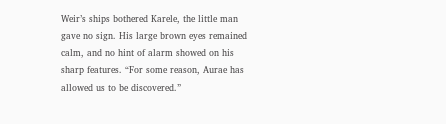Weir’s ships bothered Karele, the little man gave no sign. His large brown eyes remained calm, and no hint of alarm showed on his sharp features. “For some reason, Aurae has allowed us to be discovered.”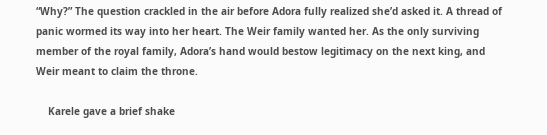“Why?” The question crackled in the air before Adora fully realized she’d asked it. A thread of panic wormed its way into her heart. The Weir family wanted her. As the only surviving member of the royal family, Adora’s hand would bestow legitimacy on the next king, and Weir meant to claim the throne.

    Karele gave a brief shake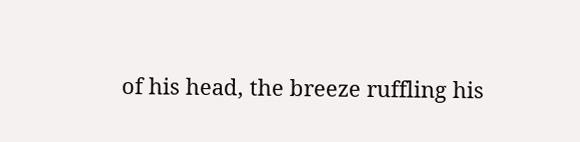of his head, the breeze ruffling his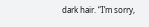dark hair. “I’m sorry,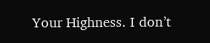Your Highness. I don’t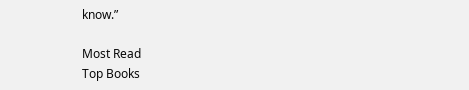know.”

Most Read
Top Books